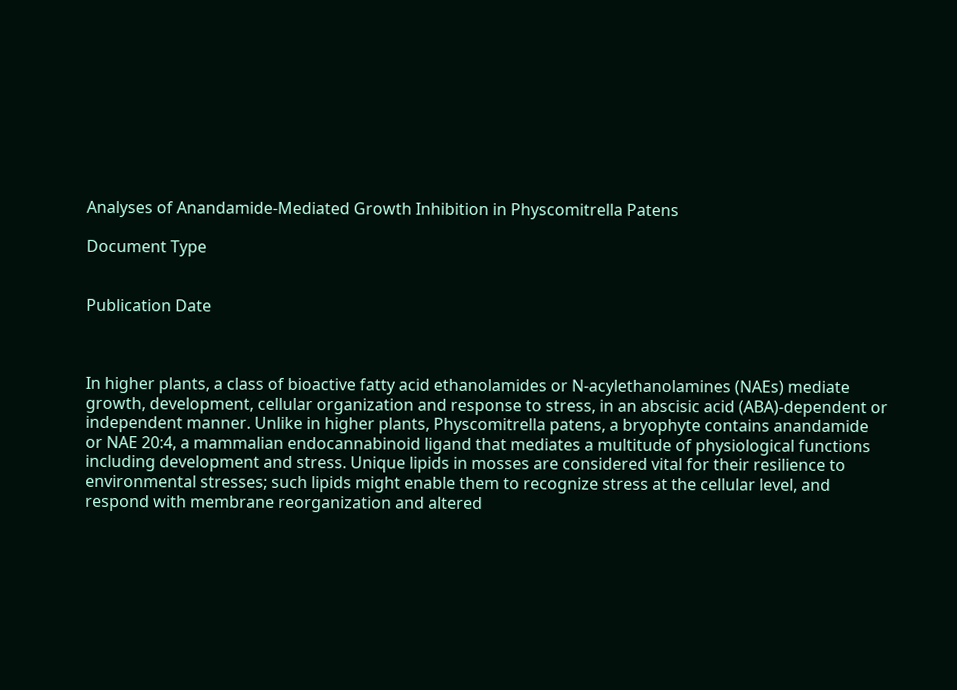Analyses of Anandamide-Mediated Growth Inhibition in Physcomitrella Patens

Document Type


Publication Date



In higher plants, a class of bioactive fatty acid ethanolamides or N-acylethanolamines (NAEs) mediate growth, development, cellular organization and response to stress, in an abscisic acid (ABA)-dependent or independent manner. Unlike in higher plants, Physcomitrella patens, a bryophyte contains anandamide or NAE 20:4, a mammalian endocannabinoid ligand that mediates a multitude of physiological functions including development and stress. Unique lipids in mosses are considered vital for their resilience to environmental stresses; such lipids might enable them to recognize stress at the cellular level, and respond with membrane reorganization and altered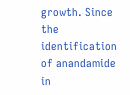growth. Since the identification of anandamide in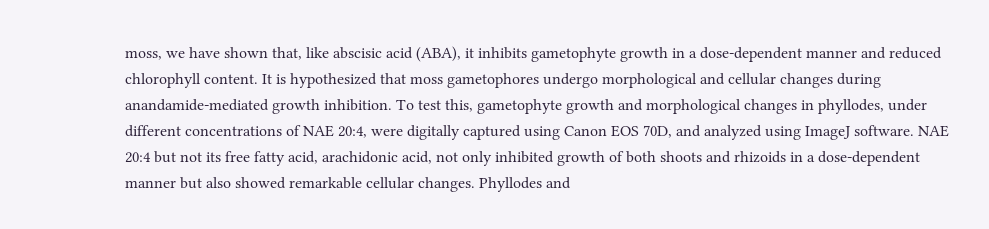moss, we have shown that, like abscisic acid (ABA), it inhibits gametophyte growth in a dose-dependent manner and reduced chlorophyll content. It is hypothesized that moss gametophores undergo morphological and cellular changes during anandamide-mediated growth inhibition. To test this, gametophyte growth and morphological changes in phyllodes, under different concentrations of NAE 20:4, were digitally captured using Canon EOS 70D, and analyzed using ImageJ software. NAE 20:4 but not its free fatty acid, arachidonic acid, not only inhibited growth of both shoots and rhizoids in a dose-dependent manner but also showed remarkable cellular changes. Phyllodes and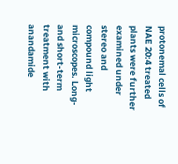protonemal cells of NAE 20:4 treated plants were further examined under stereo and compound light microscopes. Long- and short-term treatment with anandamide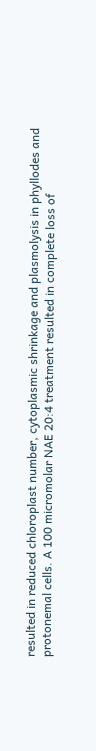resulted in reduced chloroplast number, cytoplasmic shrinkage and plasmolysis in phyllodes and protonemal cells. A 100 micromolar NAE 20:4 treatment resulted in complete loss of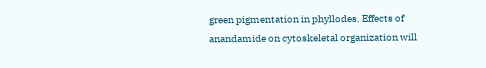green pigmentation in phyllodes. Effects of anandamide on cytoskeletal organization will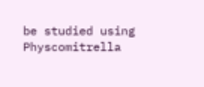be studied using Physcomitrella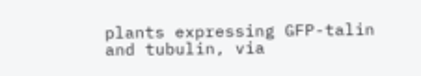plants expressing GFP-talin and tubulin, via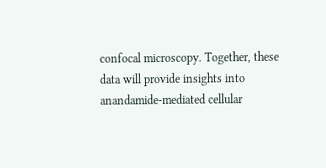confocal microscopy. Together, these data will provide insights into anandamide-mediated cellular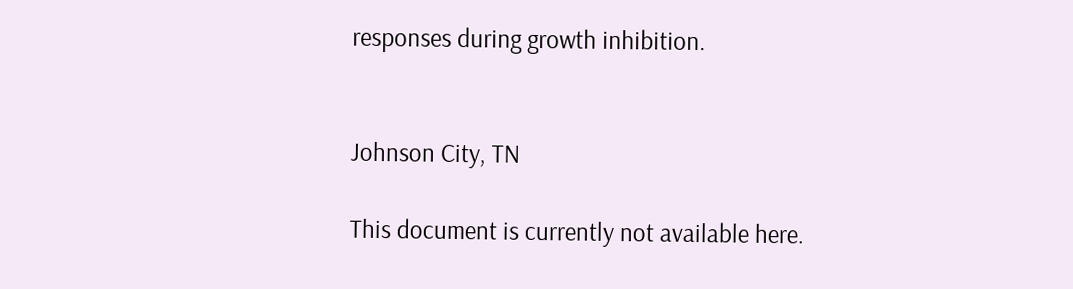responses during growth inhibition.


Johnson City, TN

This document is currently not available here.